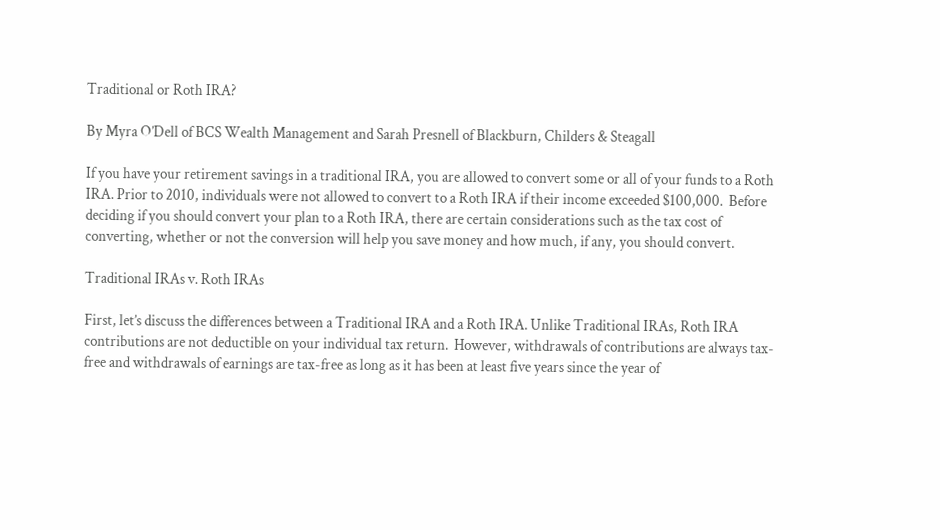Traditional or Roth IRA?

By Myra O’Dell of BCS Wealth Management and Sarah Presnell of Blackburn, Childers & Steagall

If you have your retirement savings in a traditional IRA, you are allowed to convert some or all of your funds to a Roth IRA. Prior to 2010, individuals were not allowed to convert to a Roth IRA if their income exceeded $100,000.  Before deciding if you should convert your plan to a Roth IRA, there are certain considerations such as the tax cost of converting, whether or not the conversion will help you save money and how much, if any, you should convert.

Traditional IRAs v. Roth IRAs

First, let’s discuss the differences between a Traditional IRA and a Roth IRA. Unlike Traditional IRAs, Roth IRA contributions are not deductible on your individual tax return.  However, withdrawals of contributions are always tax-free and withdrawals of earnings are tax-free as long as it has been at least five years since the year of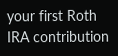your first Roth IRA contribution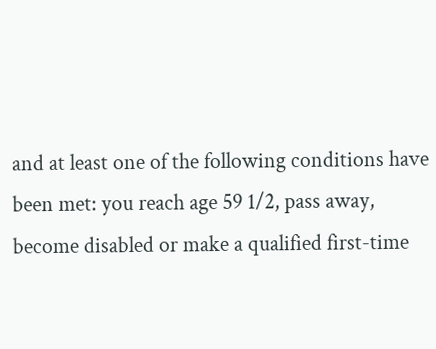and at least one of the following conditions have been met: you reach age 59 1/2, pass away, become disabled or make a qualified first-time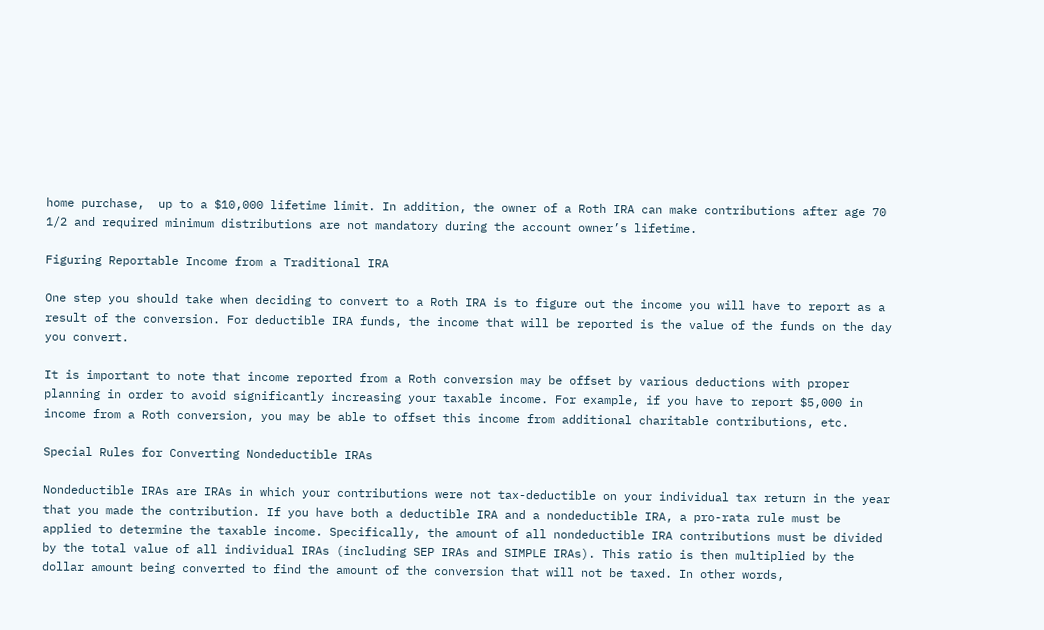home purchase,  up to a $10,000 lifetime limit. In addition, the owner of a Roth IRA can make contributions after age 70 1/2 and required minimum distributions are not mandatory during the account owner’s lifetime.

Figuring Reportable Income from a Traditional IRA

One step you should take when deciding to convert to a Roth IRA is to figure out the income you will have to report as a result of the conversion. For deductible IRA funds, the income that will be reported is the value of the funds on the day you convert.

It is important to note that income reported from a Roth conversion may be offset by various deductions with proper planning in order to avoid significantly increasing your taxable income. For example, if you have to report $5,000 in income from a Roth conversion, you may be able to offset this income from additional charitable contributions, etc.

Special Rules for Converting Nondeductible IRAs

Nondeductible IRAs are IRAs in which your contributions were not tax-deductible on your individual tax return in the year that you made the contribution. If you have both a deductible IRA and a nondeductible IRA, a pro-rata rule must be applied to determine the taxable income. Specifically, the amount of all nondeductible IRA contributions must be divided by the total value of all individual IRAs (including SEP IRAs and SIMPLE IRAs). This ratio is then multiplied by the dollar amount being converted to find the amount of the conversion that will not be taxed. In other words,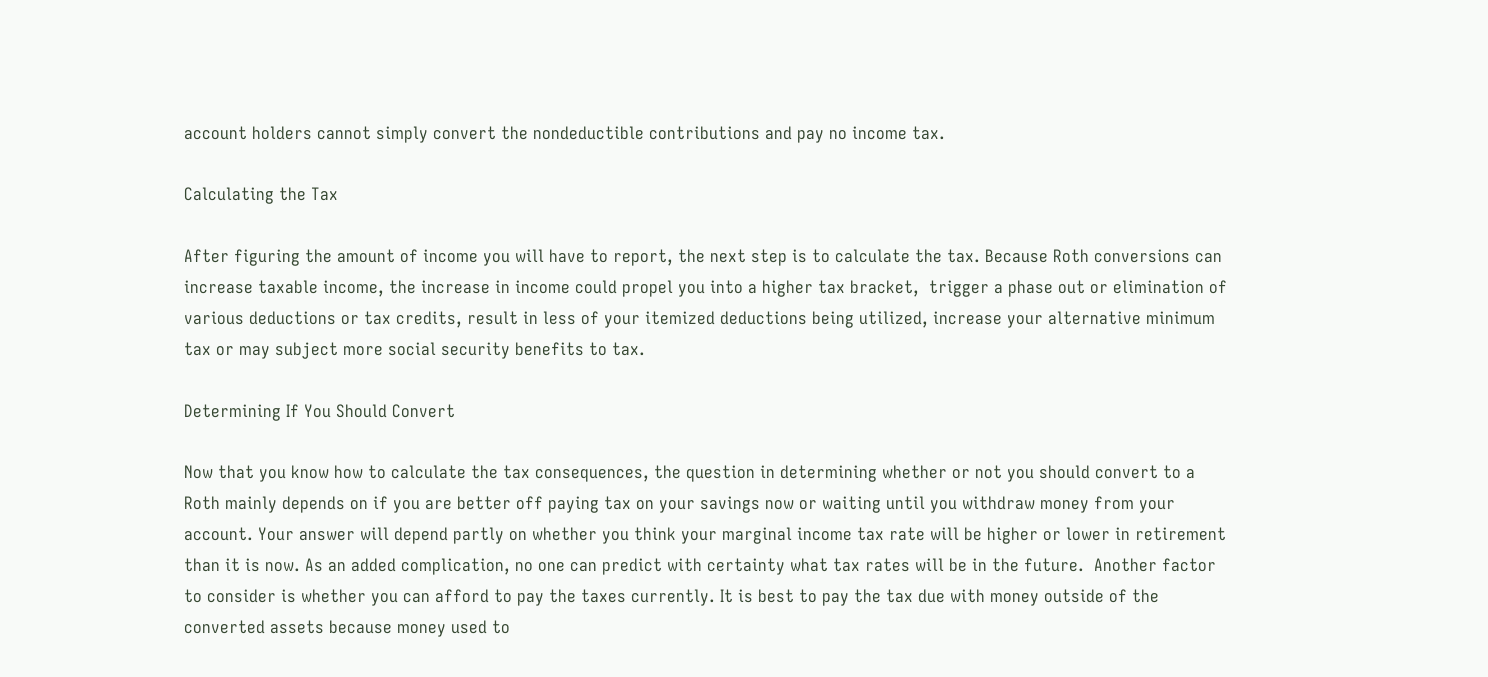account holders cannot simply convert the nondeductible contributions and pay no income tax.

Calculating the Tax

After figuring the amount of income you will have to report, the next step is to calculate the tax. Because Roth conversions can increase taxable income, the increase in income could propel you into a higher tax bracket,  trigger a phase out or elimination of various deductions or tax credits, result in less of your itemized deductions being utilized, increase your alternative minimum tax or may subject more social security benefits to tax.

Determining If You Should Convert

Now that you know how to calculate the tax consequences, the question in determining whether or not you should convert to a Roth mainly depends on if you are better off paying tax on your savings now or waiting until you withdraw money from your account. Your answer will depend partly on whether you think your marginal income tax rate will be higher or lower in retirement than it is now. As an added complication, no one can predict with certainty what tax rates will be in the future.  Another factor to consider is whether you can afford to pay the taxes currently. It is best to pay the tax due with money outside of the converted assets because money used to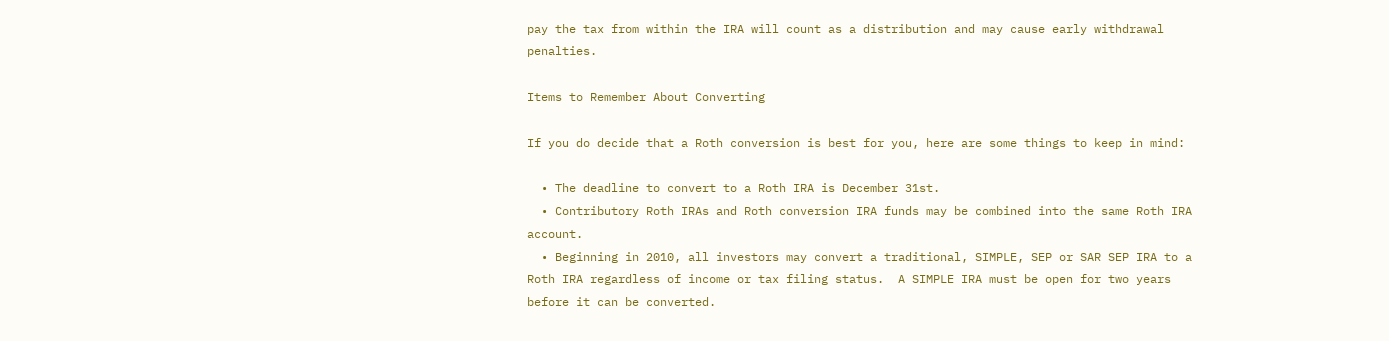pay the tax from within the IRA will count as a distribution and may cause early withdrawal penalties.

Items to Remember About Converting

If you do decide that a Roth conversion is best for you, here are some things to keep in mind:

  • The deadline to convert to a Roth IRA is December 31st.
  • Contributory Roth IRAs and Roth conversion IRA funds may be combined into the same Roth IRA account.
  • Beginning in 2010, all investors may convert a traditional, SIMPLE, SEP or SAR SEP IRA to a Roth IRA regardless of income or tax filing status.  A SIMPLE IRA must be open for two years before it can be converted.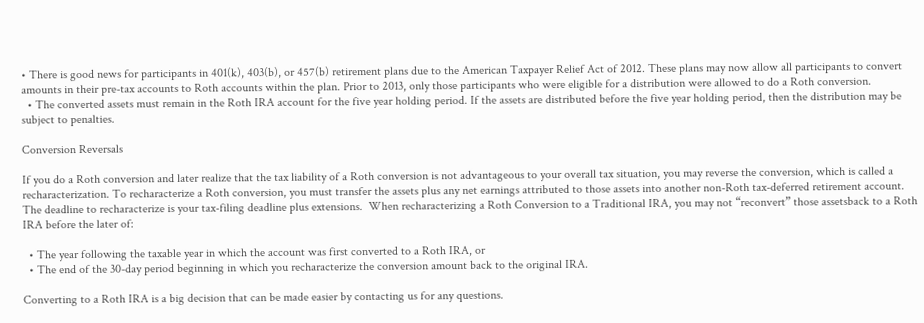• There is good news for participants in 401(k), 403(b), or 457(b) retirement plans due to the American Taxpayer Relief Act of 2012. These plans may now allow all participants to convert amounts in their pre-tax accounts to Roth accounts within the plan. Prior to 2013, only those participants who were eligible for a distribution were allowed to do a Roth conversion.
  • The converted assets must remain in the Roth IRA account for the five year holding period. If the assets are distributed before the five year holding period, then the distribution may be subject to penalties.

Conversion Reversals

If you do a Roth conversion and later realize that the tax liability of a Roth conversion is not advantageous to your overall tax situation, you may reverse the conversion, which is called a recharacterization. To recharacterize a Roth conversion, you must transfer the assets plus any net earnings attributed to those assets into another non-Roth tax-deferred retirement account. The deadline to recharacterize is your tax-filing deadline plus extensions.  When recharacterizing a Roth Conversion to a Traditional IRA, you may not “reconvert” those assetsback to a Roth IRA before the later of:

  • The year following the taxable year in which the account was first converted to a Roth IRA, or
  • The end of the 30-day period beginning in which you recharacterize the conversion amount back to the original IRA.

Converting to a Roth IRA is a big decision that can be made easier by contacting us for any questions.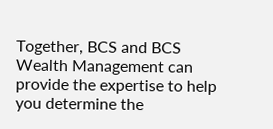Together, BCS and BCS Wealth Management can provide the expertise to help you determine the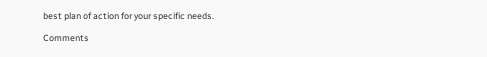best plan of action for your specific needs.

Comments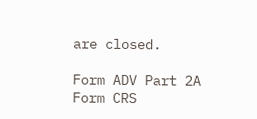are closed.

Form ADV Part 2A
Form CRS